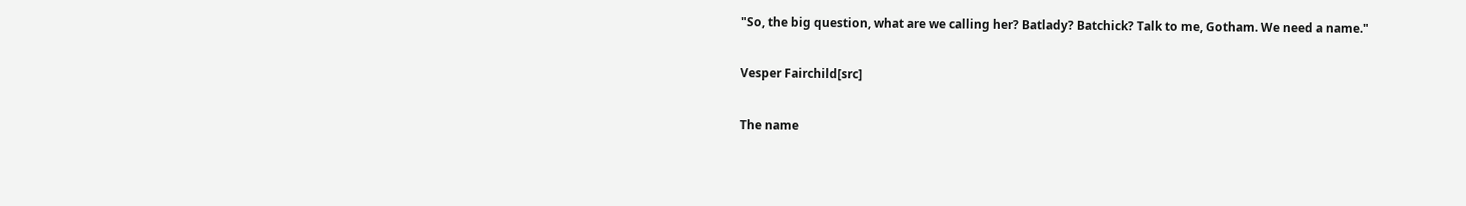"So, the big question, what are we calling her? Batlady? Batchick? Talk to me, Gotham. We need a name."

Vesper Fairchild[src]

The name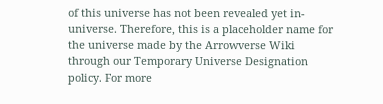of this universe has not been revealed yet in-universe. Therefore, this is a placeholder name for the universe made by the Arrowverse Wiki through our Temporary Universe Designation policy. For more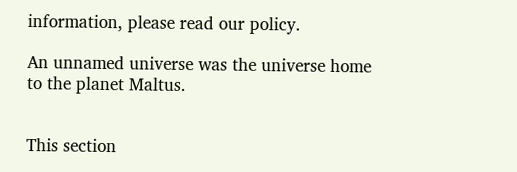information, please read our policy.

An unnamed universe was the universe home to the planet Maltus.


This section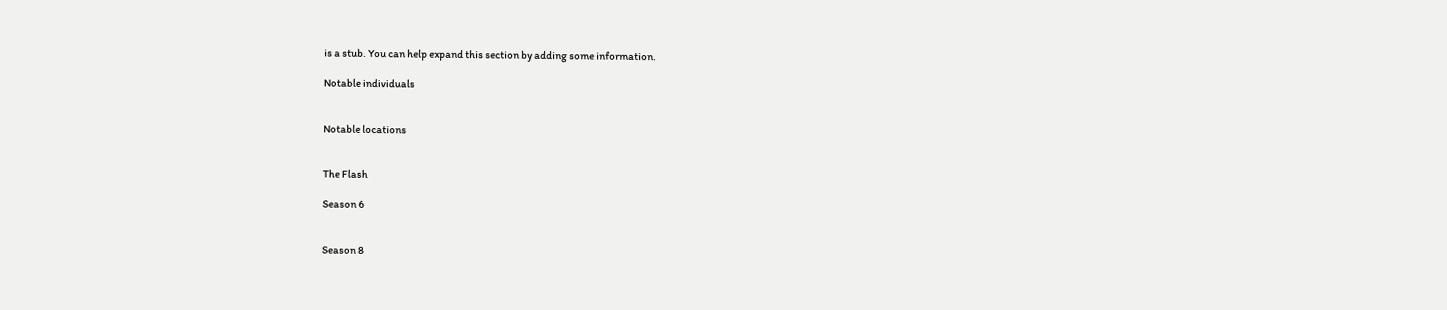is a stub. You can help expand this section by adding some information.

Notable individuals


Notable locations


The Flash

Season 6


Season 8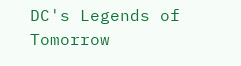DC's Legends of Tomorrow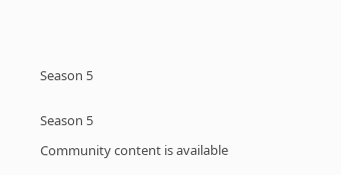Season 5


Season 5

Community content is available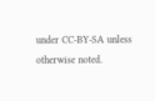under CC-BY-SA unless otherwise noted.